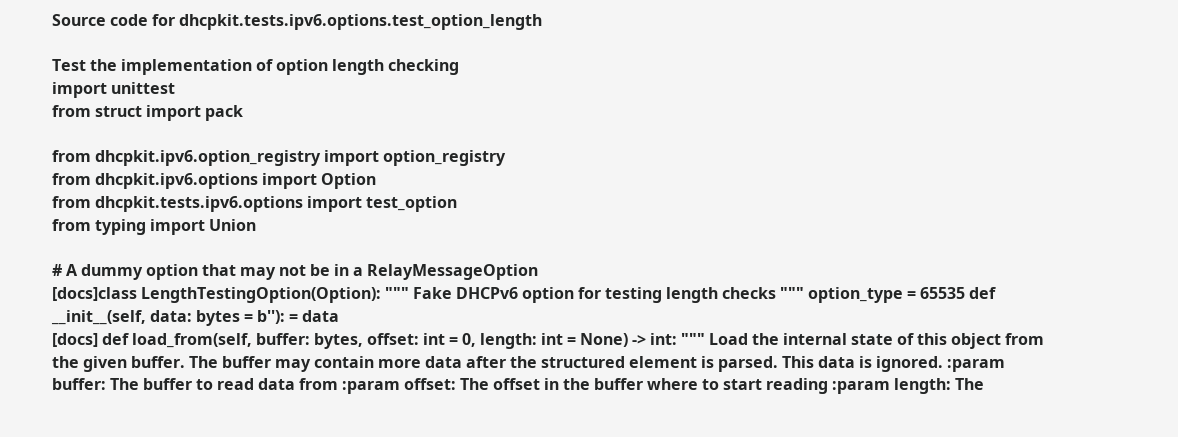Source code for dhcpkit.tests.ipv6.options.test_option_length

Test the implementation of option length checking
import unittest
from struct import pack

from dhcpkit.ipv6.option_registry import option_registry
from dhcpkit.ipv6.options import Option
from dhcpkit.tests.ipv6.options import test_option
from typing import Union

# A dummy option that may not be in a RelayMessageOption
[docs]class LengthTestingOption(Option): """ Fake DHCPv6 option for testing length checks """ option_type = 65535 def __init__(self, data: bytes = b''): = data
[docs] def load_from(self, buffer: bytes, offset: int = 0, length: int = None) -> int: """ Load the internal state of this object from the given buffer. The buffer may contain more data after the structured element is parsed. This data is ignored. :param buffer: The buffer to read data from :param offset: The offset in the buffer where to start reading :param length: The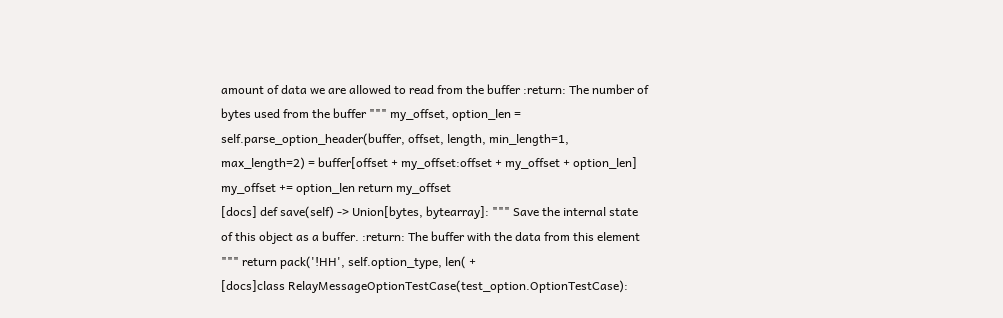amount of data we are allowed to read from the buffer :return: The number of bytes used from the buffer """ my_offset, option_len = self.parse_option_header(buffer, offset, length, min_length=1, max_length=2) = buffer[offset + my_offset:offset + my_offset + option_len] my_offset += option_len return my_offset
[docs] def save(self) -> Union[bytes, bytearray]: """ Save the internal state of this object as a buffer. :return: The buffer with the data from this element """ return pack('!HH', self.option_type, len( +
[docs]class RelayMessageOptionTestCase(test_option.OptionTestCase):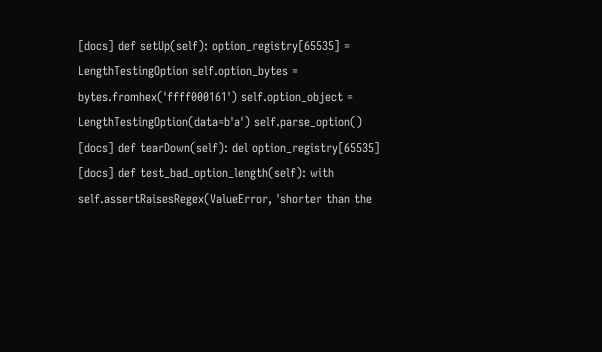[docs] def setUp(self): option_registry[65535] = LengthTestingOption self.option_bytes = bytes.fromhex('ffff000161') self.option_object = LengthTestingOption(data=b'a') self.parse_option()
[docs] def tearDown(self): del option_registry[65535]
[docs] def test_bad_option_length(self): with self.assertRaisesRegex(ValueError, 'shorter than the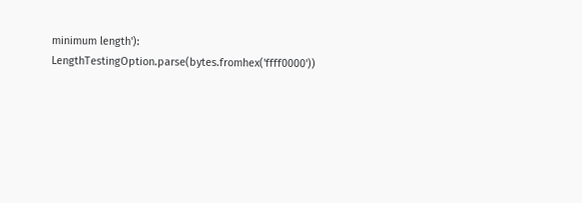minimum length'): LengthTestingOption.parse(bytes.fromhex('ffff0000'))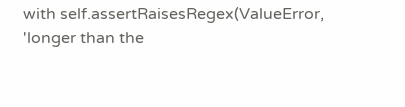with self.assertRaisesRegex(ValueError, 'longer than the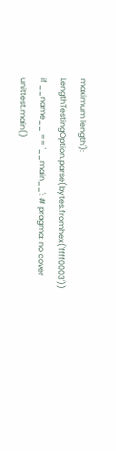maximum length'): LengthTestingOption.parse(bytes.fromhex('ffff0003'))
if __name__ == '__main__': # pragma: no cover unittest.main()